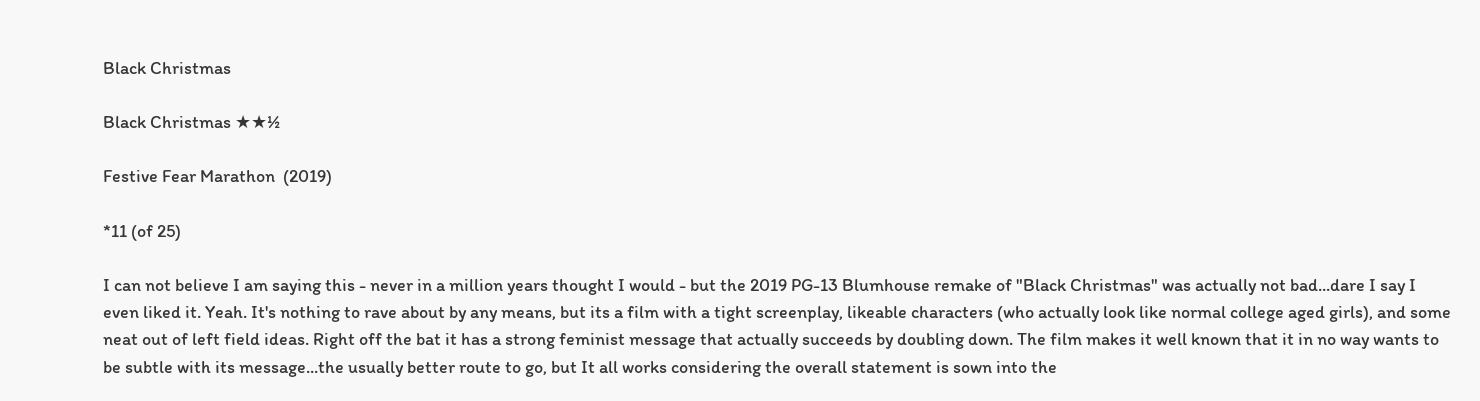Black Christmas

Black Christmas ★★½

Festive Fear Marathon  (2019)

*11 (of 25)

I can not believe I am saying this - never in a million years thought I would - but the 2019 PG-13 Blumhouse remake of "Black Christmas" was actually not bad...dare I say I even liked it. Yeah. It's nothing to rave about by any means, but its a film with a tight screenplay, likeable characters (who actually look like normal college aged girls), and some neat out of left field ideas. Right off the bat it has a strong feminist message that actually succeeds by doubling down. The film makes it well known that it in no way wants to be subtle with its message...the usually better route to go, but It all works considering the overall statement is sown into the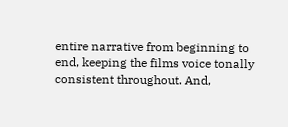entire narrative from beginning to end, keeping the films voice tonally consistent throughout. And,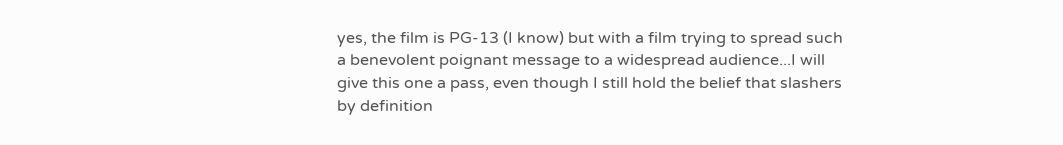yes, the film is PG-13 (I know) but with a film trying to spread such a benevolent poignant message to a widespread audience...I will give this one a pass, even though I still hold the belief that slashers by definition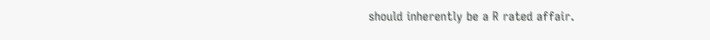should inherently be a R rated affair.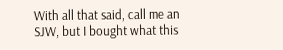With all that said, call me an SJW, but I bought what this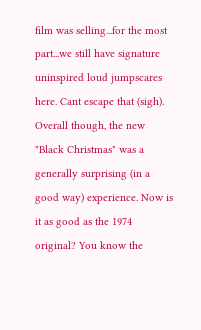film was selling...for the most part...we still have signature uninspired loud jumpscares here. Cant escape that (sigh). Overall though, the new "Black Christmas" was a generally surprising (in a good way) experience. Now is it as good as the 1974 original? You know the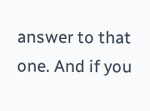answer to that one. And if you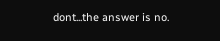dont...the answer is no.